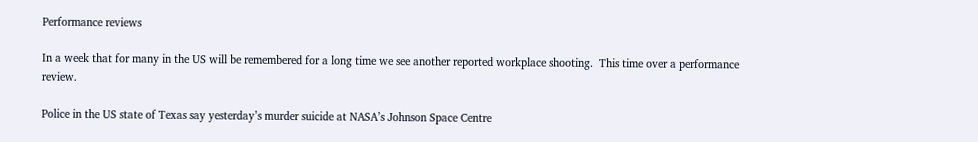Performance reviews

In a week that for many in the US will be remembered for a long time we see another reported workplace shooting.  This time over a performance review.

Police in the US state of Texas say yesterday’s murder suicide at NASA’s Johnson Space Centre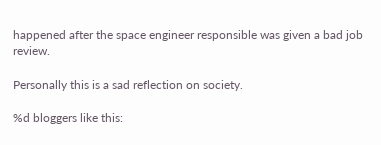happened after the space engineer responsible was given a bad job review.

Personally this is a sad reflection on society.

%d bloggers like this: